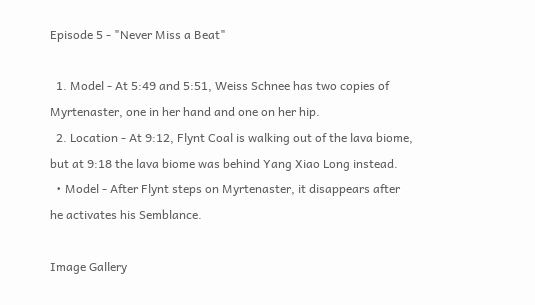Episode 5 - "Never Miss a Beat"

  1. Model - At 5:49 and 5:51, Weiss Schnee has two copies of Myrtenaster, one in her hand and one on her hip.
  2. Location - At 9:12, Flynt Coal is walking out of the lava biome, but at 9:18 the lava biome was behind Yang Xiao Long instead.
  • Model - After Flynt steps on Myrtenaster, it disappears after he activates his Semblance.

Image Gallery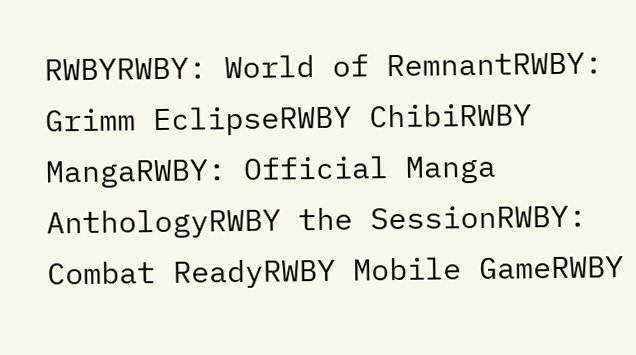RWBYRWBY: World of RemnantRWBY: Grimm EclipseRWBY ChibiRWBY MangaRWBY: Official Manga AnthologyRWBY the SessionRWBY: Combat ReadyRWBY Mobile GameRWBY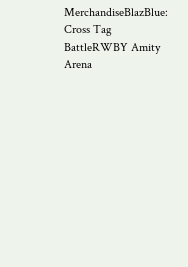MerchandiseBlazBlue: Cross Tag BattleRWBY Amity Arena